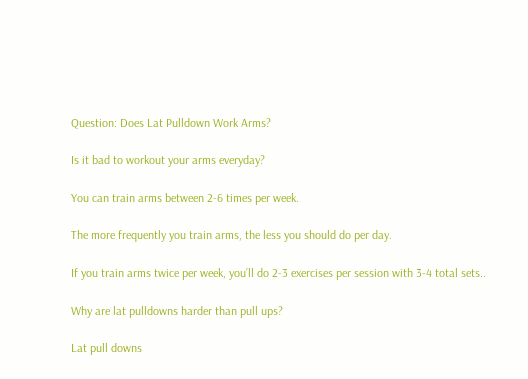Question: Does Lat Pulldown Work Arms?

Is it bad to workout your arms everyday?

You can train arms between 2-6 times per week.

The more frequently you train arms, the less you should do per day.

If you train arms twice per week, you’ll do 2-3 exercises per session with 3-4 total sets..

Why are lat pulldowns harder than pull ups?

Lat pull downs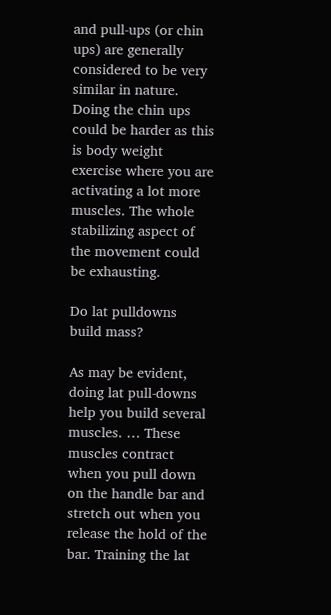and pull-ups (or chin ups) are generally considered to be very similar in nature. Doing the chin ups could be harder as this is body weight exercise where you are activating a lot more muscles. The whole stabilizing aspect of the movement could be exhausting.

Do lat pulldowns build mass?

As may be evident, doing lat pull-downs help you build several muscles. … These muscles contract when you pull down on the handle bar and stretch out when you release the hold of the bar. Training the lat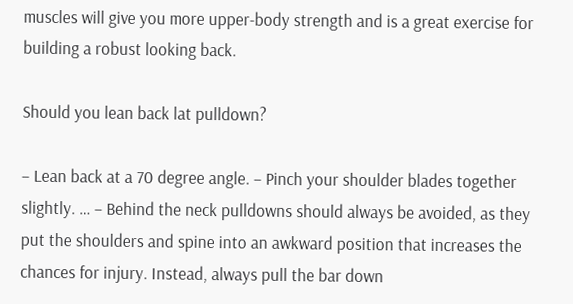muscles will give you more upper-body strength and is a great exercise for building a robust looking back.

Should you lean back lat pulldown?

– Lean back at a 70 degree angle. – Pinch your shoulder blades together slightly. … – Behind the neck pulldowns should always be avoided, as they put the shoulders and spine into an awkward position that increases the chances for injury. Instead, always pull the bar down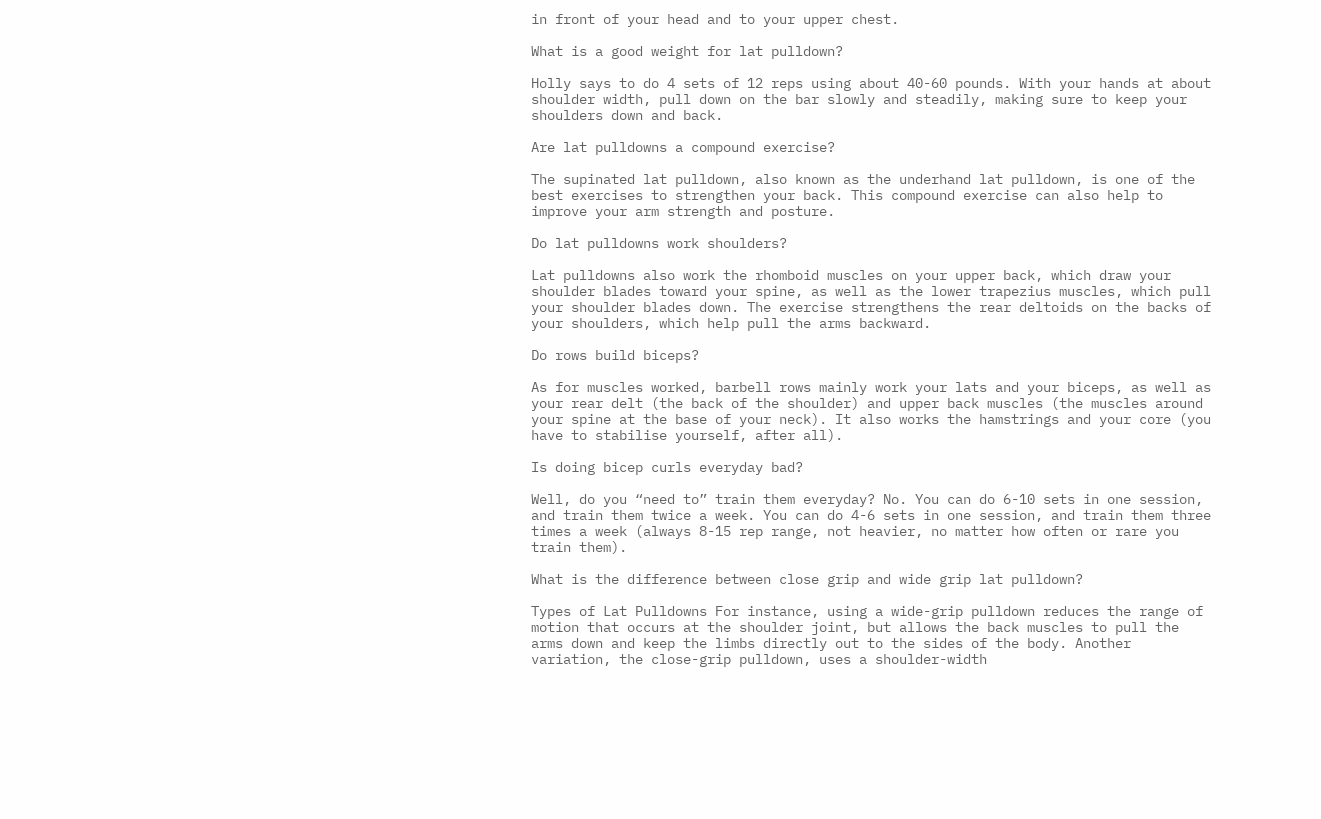in front of your head and to your upper chest.

What is a good weight for lat pulldown?

Holly says to do 4 sets of 12 reps using about 40-60 pounds. With your hands at about shoulder width, pull down on the bar slowly and steadily, making sure to keep your shoulders down and back.

Are lat pulldowns a compound exercise?

The supinated lat pulldown, also known as the underhand lat pulldown, is one of the best exercises to strengthen your back. This compound exercise can also help to improve your arm strength and posture.

Do lat pulldowns work shoulders?

Lat pulldowns also work the rhomboid muscles on your upper back, which draw your shoulder blades toward your spine, as well as the lower trapezius muscles, which pull your shoulder blades down. The exercise strengthens the rear deltoids on the backs of your shoulders, which help pull the arms backward.

Do rows build biceps?

As for muscles worked, barbell rows mainly work your lats and your biceps, as well as your rear delt (the back of the shoulder) and upper back muscles (the muscles around your spine at the base of your neck). It also works the hamstrings and your core (you have to stabilise yourself, after all).

Is doing bicep curls everyday bad?

Well, do you “need to” train them everyday? No. You can do 6-10 sets in one session, and train them twice a week. You can do 4-6 sets in one session, and train them three times a week (always 8-15 rep range, not heavier, no matter how often or rare you train them).

What is the difference between close grip and wide grip lat pulldown?

Types of Lat Pulldowns For instance, using a wide-grip pulldown reduces the range of motion that occurs at the shoulder joint, but allows the back muscles to pull the arms down and keep the limbs directly out to the sides of the body. Another variation, the close-grip pulldown, uses a shoulder-width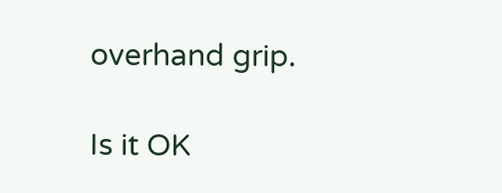overhand grip.

Is it OK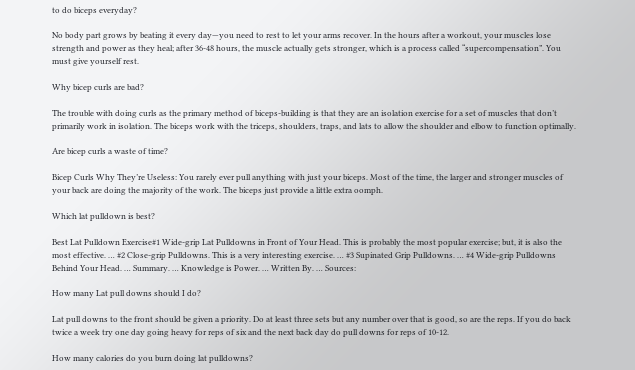to do biceps everyday?

No body part grows by beating it every day—you need to rest to let your arms recover. In the hours after a workout, your muscles lose strength and power as they heal; after 36-48 hours, the muscle actually gets stronger, which is a process called “supercompensation”. You must give yourself rest.

Why bicep curls are bad?

The trouble with doing curls as the primary method of biceps-building is that they are an isolation exercise for a set of muscles that don’t primarily work in isolation. The biceps work with the triceps, shoulders, traps, and lats to allow the shoulder and elbow to function optimally.

Are bicep curls a waste of time?

Bicep Curls Why They’re Useless: You rarely ever pull anything with just your biceps. Most of the time, the larger and stronger muscles of your back are doing the majority of the work. The biceps just provide a little extra oomph.

Which lat pulldown is best?

Best Lat Pulldown Exercise#1 Wide-grip Lat Pulldowns in Front of Your Head. This is probably the most popular exercise; but, it is also the most effective. … #2 Close-grip Pulldowns. This is a very interesting exercise. … #3 Supinated Grip Pulldowns. … #4 Wide-grip Pulldowns Behind Your Head. … Summary. … Knowledge is Power. … Written By. … Sources:

How many Lat pull downs should I do?

Lat pull downs to the front should be given a priority. Do at least three sets but any number over that is good, so are the reps. If you do back twice a week try one day going heavy for reps of six and the next back day do pull downs for reps of 10-12.

How many calories do you burn doing lat pulldowns?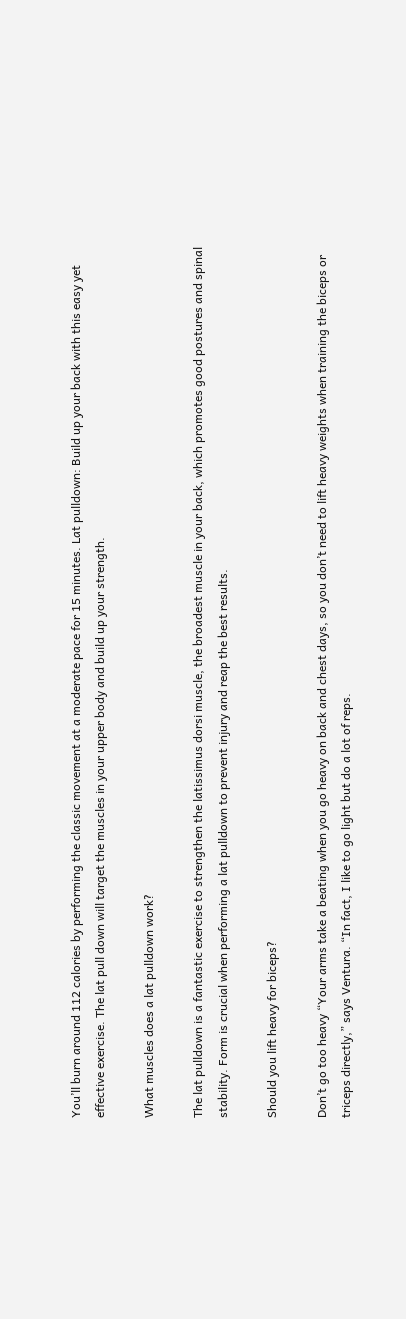You’ll burn around 112 calories by performing the classic movement at a moderate pace for 15 minutes. Lat pulldown: Build up your back with this easy yet effective exercise. The lat pull down will target the muscles in your upper body and build up your strength.

What muscles does a lat pulldown work?

The lat pulldown is a fantastic exercise to strengthen the latissimus dorsi muscle, the broadest muscle in your back, which promotes good postures and spinal stability. Form is crucial when performing a lat pulldown to prevent injury and reap the best results.

Should you lift heavy for biceps?

Don’t go too heavy “Your arms take a beating when you go heavy on back and chest days, so you don’t need to lift heavy weights when training the biceps or triceps directly,” says Ventura. “In fact, I like to go light but do a lot of reps.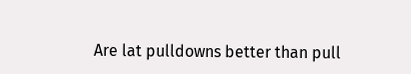Are lat pulldowns better than pull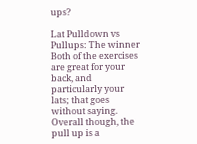ups?

Lat Pulldown vs Pullups: The winner Both of the exercises are great for your back, and particularly your lats; that goes without saying. Overall though, the pull up is a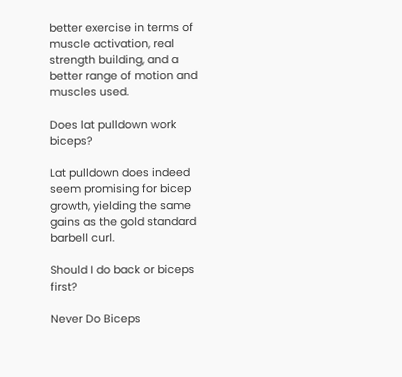better exercise in terms of muscle activation, real strength building, and a better range of motion and muscles used.

Does lat pulldown work biceps?

Lat pulldown does indeed seem promising for bicep growth, yielding the same gains as the gold standard barbell curl.

Should I do back or biceps first?

Never Do Biceps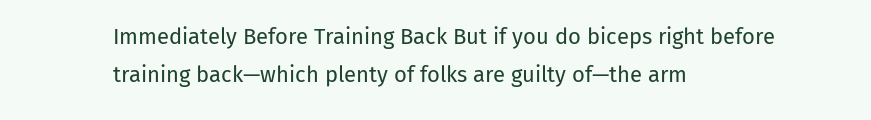Immediately Before Training Back But if you do biceps right before training back—which plenty of folks are guilty of—the arm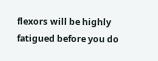flexors will be highly fatigued before you do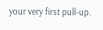your very first pull-up.